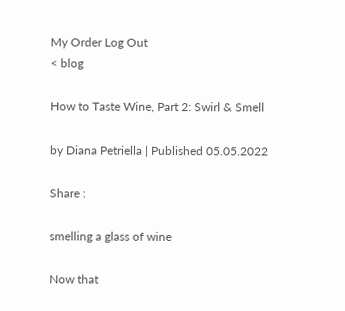My Order Log Out
< blog

How to Taste Wine, Part 2: Swirl & Smell

by Diana Petriella | Published 05.05.2022

Share :

smelling a glass of wine

Now that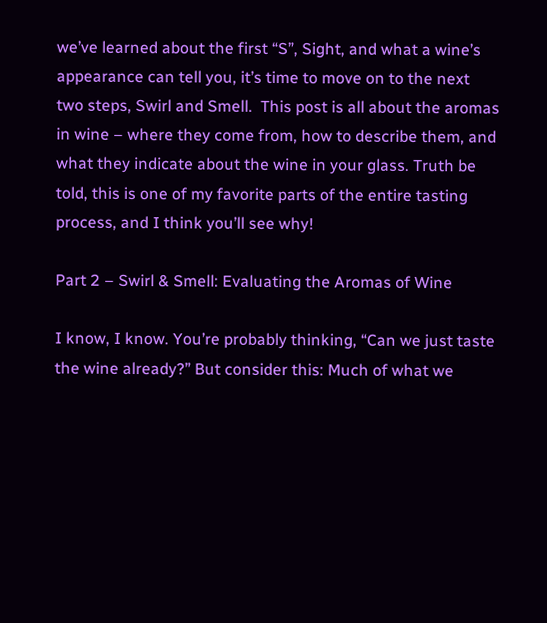we’ve learned about the first “S”, Sight, and what a wine’s appearance can tell you, it’s time to move on to the next two steps, Swirl and Smell.  This post is all about the aromas in wine – where they come from, how to describe them, and what they indicate about the wine in your glass. Truth be told, this is one of my favorite parts of the entire tasting process, and I think you’ll see why!

Part 2 – Swirl & Smell: Evaluating the Aromas of Wine

I know, I know. You’re probably thinking, “Can we just taste the wine already?” But consider this: Much of what we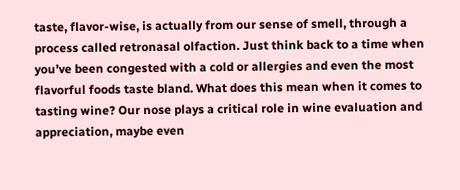taste, flavor-wise, is actually from our sense of smell, through a process called retronasal olfaction. Just think back to a time when you’ve been congested with a cold or allergies and even the most flavorful foods taste bland. What does this mean when it comes to tasting wine? Our nose plays a critical role in wine evaluation and appreciation, maybe even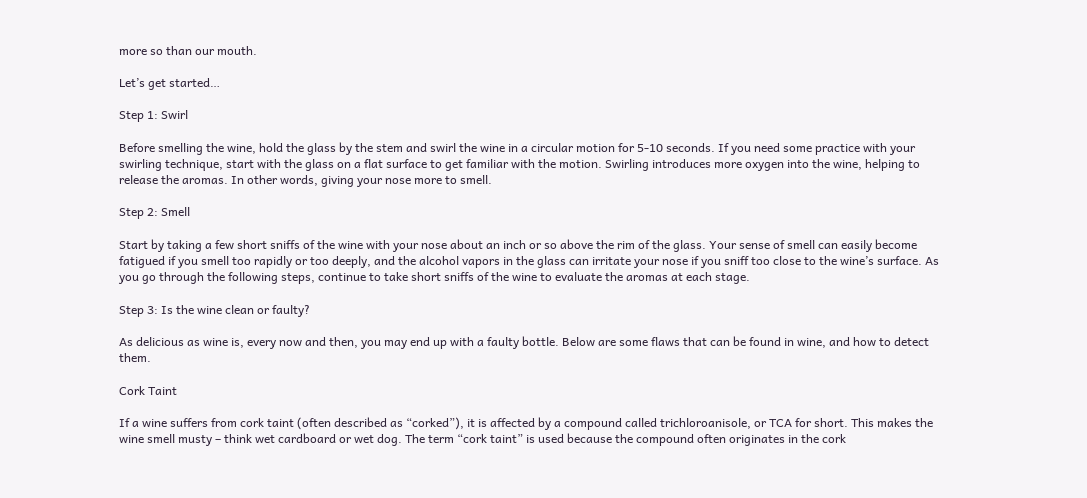more so than our mouth.

Let’s get started…

Step 1: Swirl

Before smelling the wine, hold the glass by the stem and swirl the wine in a circular motion for 5-10 seconds. If you need some practice with your swirling technique, start with the glass on a flat surface to get familiar with the motion. Swirling introduces more oxygen into the wine, helping to release the aromas. In other words, giving your nose more to smell.

Step 2: Smell

Start by taking a few short sniffs of the wine with your nose about an inch or so above the rim of the glass. Your sense of smell can easily become fatigued if you smell too rapidly or too deeply, and the alcohol vapors in the glass can irritate your nose if you sniff too close to the wine’s surface. As you go through the following steps, continue to take short sniffs of the wine to evaluate the aromas at each stage.

Step 3: Is the wine clean or faulty?

As delicious as wine is, every now and then, you may end up with a faulty bottle. Below are some flaws that can be found in wine, and how to detect them.

Cork Taint

If a wine suffers from cork taint (often described as “corked”), it is affected by a compound called trichloroanisole, or TCA for short. This makes the wine smell musty – think wet cardboard or wet dog. The term “cork taint” is used because the compound often originates in the cork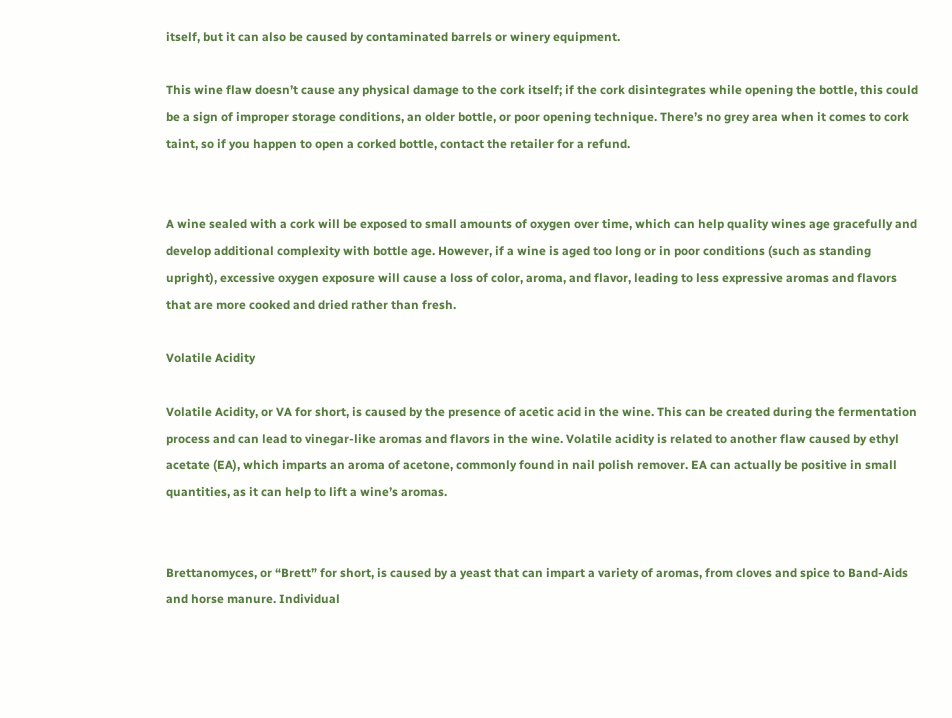itself, but it can also be caused by contaminated barrels or winery equipment.

This wine flaw doesn’t cause any physical damage to the cork itself; if the cork disintegrates while opening the bottle, this could be a sign of improper storage conditions, an older bottle, or poor opening technique. There’s no grey area when it comes to cork taint, so if you happen to open a corked bottle, contact the retailer for a refund.


A wine sealed with a cork will be exposed to small amounts of oxygen over time, which can help quality wines age gracefully and develop additional complexity with bottle age. However, if a wine is aged too long or in poor conditions (such as standing upright), excessive oxygen exposure will cause a loss of color, aroma, and flavor, leading to less expressive aromas and flavors that are more cooked and dried rather than fresh.

Volatile Acidity

Volatile Acidity, or VA for short, is caused by the presence of acetic acid in the wine. This can be created during the fermentation process and can lead to vinegar-like aromas and flavors in the wine. Volatile acidity is related to another flaw caused by ethyl acetate (EA), which imparts an aroma of acetone, commonly found in nail polish remover. EA can actually be positive in small quantities, as it can help to lift a wine’s aromas.


Brettanomyces, or “Brett” for short, is caused by a yeast that can impart a variety of aromas, from cloves and spice to Band-Aids and horse manure. Individual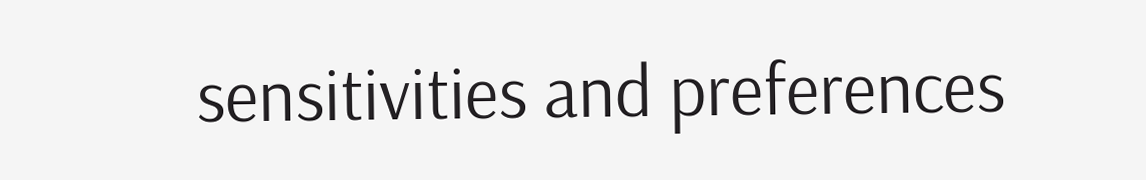sensitivities and preferences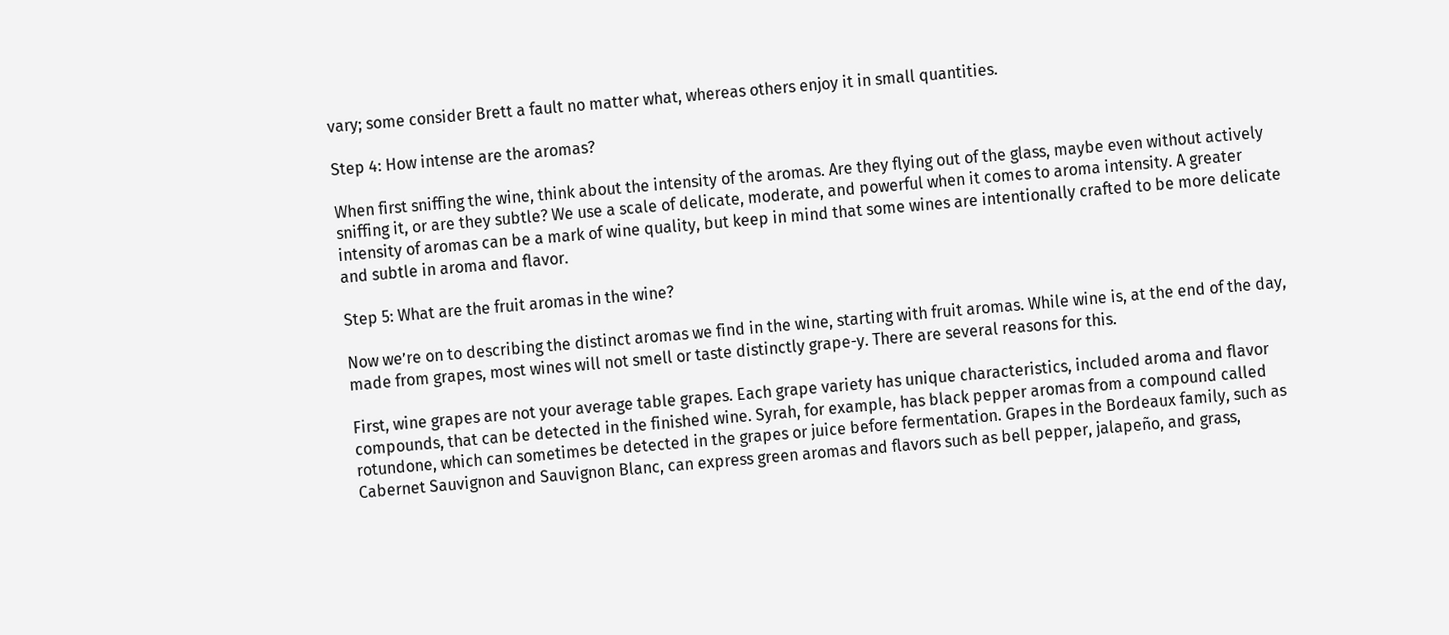vary; some consider Brett a fault no matter what, whereas others enjoy it in small quantities.

Step 4: How intense are the aromas?

When first sniffing the wine, think about the intensity of the aromas. Are they flying out of the glass, maybe even without actively sniffing it, or are they subtle? We use a scale of delicate, moderate, and powerful when it comes to aroma intensity. A greater intensity of aromas can be a mark of wine quality, but keep in mind that some wines are intentionally crafted to be more delicate and subtle in aroma and flavor.

Step 5: What are the fruit aromas in the wine?

Now we’re on to describing the distinct aromas we find in the wine, starting with fruit aromas. While wine is, at the end of the day, made from grapes, most wines will not smell or taste distinctly grape-y. There are several reasons for this.

First, wine grapes are not your average table grapes. Each grape variety has unique characteristics, included aroma and flavor compounds, that can be detected in the finished wine. Syrah, for example, has black pepper aromas from a compound called rotundone, which can sometimes be detected in the grapes or juice before fermentation. Grapes in the Bordeaux family, such as Cabernet Sauvignon and Sauvignon Blanc, can express green aromas and flavors such as bell pepper, jalapeño, and grass,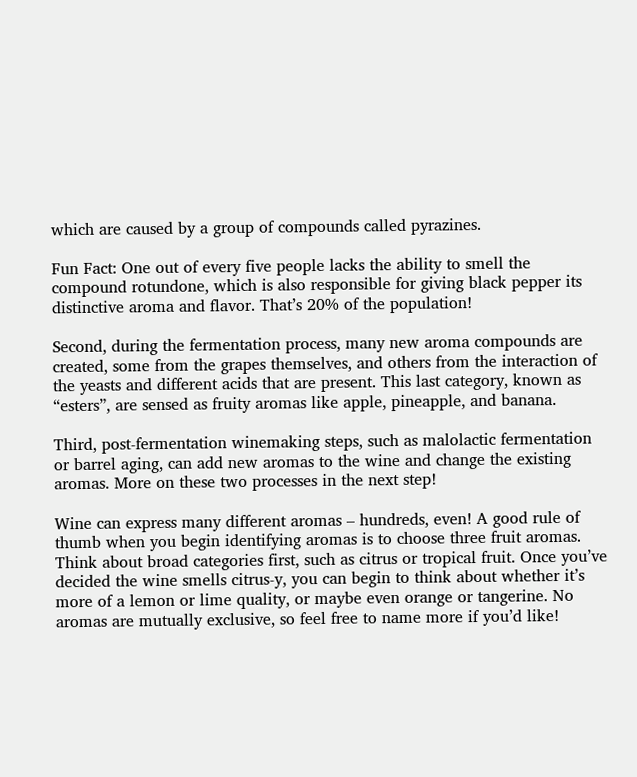which are caused by a group of compounds called pyrazines.

Fun Fact: One out of every five people lacks the ability to smell the compound rotundone, which is also responsible for giving black pepper its distinctive aroma and flavor. That’s 20% of the population!

Second, during the fermentation process, many new aroma compounds are created, some from the grapes themselves, and others from the interaction of the yeasts and different acids that are present. This last category, known as “esters”, are sensed as fruity aromas like apple, pineapple, and banana.

Third, post-fermentation winemaking steps, such as malolactic fermentation or barrel aging, can add new aromas to the wine and change the existing aromas. More on these two processes in the next step!

Wine can express many different aromas – hundreds, even! A good rule of thumb when you begin identifying aromas is to choose three fruit aromas. Think about broad categories first, such as citrus or tropical fruit. Once you’ve decided the wine smells citrus-y, you can begin to think about whether it’s more of a lemon or lime quality, or maybe even orange or tangerine. No aromas are mutually exclusive, so feel free to name more if you’d like!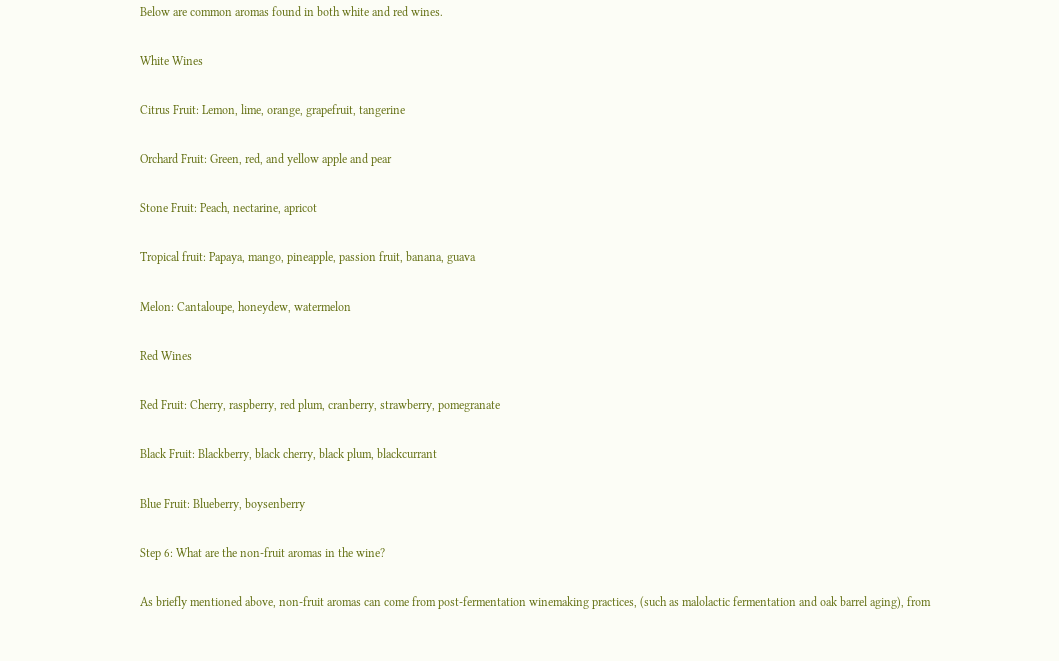Below are common aromas found in both white and red wines.

White Wines

Citrus Fruit: Lemon, lime, orange, grapefruit, tangerine

Orchard Fruit: Green, red, and yellow apple and pear

Stone Fruit: Peach, nectarine, apricot

Tropical fruit: Papaya, mango, pineapple, passion fruit, banana, guava

Melon: Cantaloupe, honeydew, watermelon

Red Wines

Red Fruit: Cherry, raspberry, red plum, cranberry, strawberry, pomegranate

Black Fruit: Blackberry, black cherry, black plum, blackcurrant

Blue Fruit: Blueberry, boysenberry

Step 6: What are the non-fruit aromas in the wine?

As briefly mentioned above, non-fruit aromas can come from post-fermentation winemaking practices, (such as malolactic fermentation and oak barrel aging), from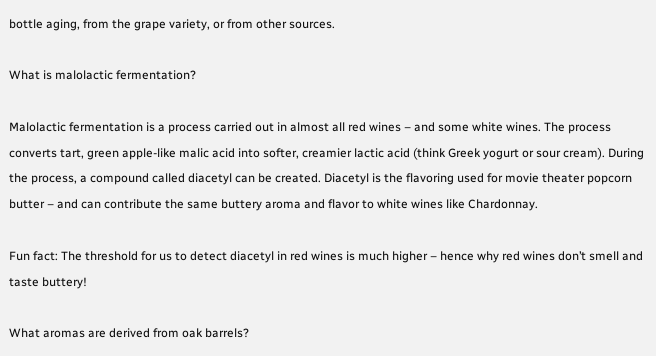bottle aging, from the grape variety, or from other sources.

What is malolactic fermentation?

Malolactic fermentation is a process carried out in almost all red wines – and some white wines. The process converts tart, green apple-like malic acid into softer, creamier lactic acid (think Greek yogurt or sour cream). During the process, a compound called diacetyl can be created. Diacetyl is the flavoring used for movie theater popcorn butter – and can contribute the same buttery aroma and flavor to white wines like Chardonnay.

Fun fact: The threshold for us to detect diacetyl in red wines is much higher – hence why red wines don’t smell and taste buttery!

What aromas are derived from oak barrels?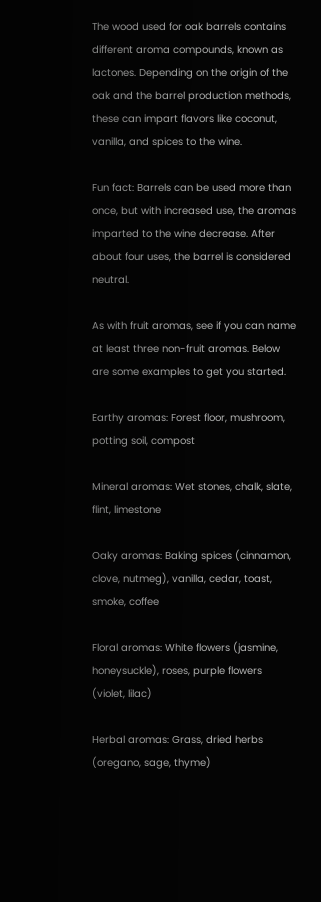The wood used for oak barrels contains different aroma compounds, known as lactones. Depending on the origin of the oak and the barrel production methods, these can impart flavors like coconut, vanilla, and spices to the wine.

Fun fact: Barrels can be used more than once, but with increased use, the aromas imparted to the wine decrease. After about four uses, the barrel is considered neutral.

As with fruit aromas, see if you can name at least three non-fruit aromas. Below are some examples to get you started.

Earthy aromas: Forest floor, mushroom, potting soil, compost

Mineral aromas: Wet stones, chalk, slate, flint, limestone

Oaky aromas: Baking spices (cinnamon, clove, nutmeg), vanilla, cedar, toast, smoke, coffee

Floral aromas: White flowers (jasmine, honeysuckle), roses, purple flowers (violet, lilac)

Herbal aromas: Grass, dried herbs (oregano, sage, thyme)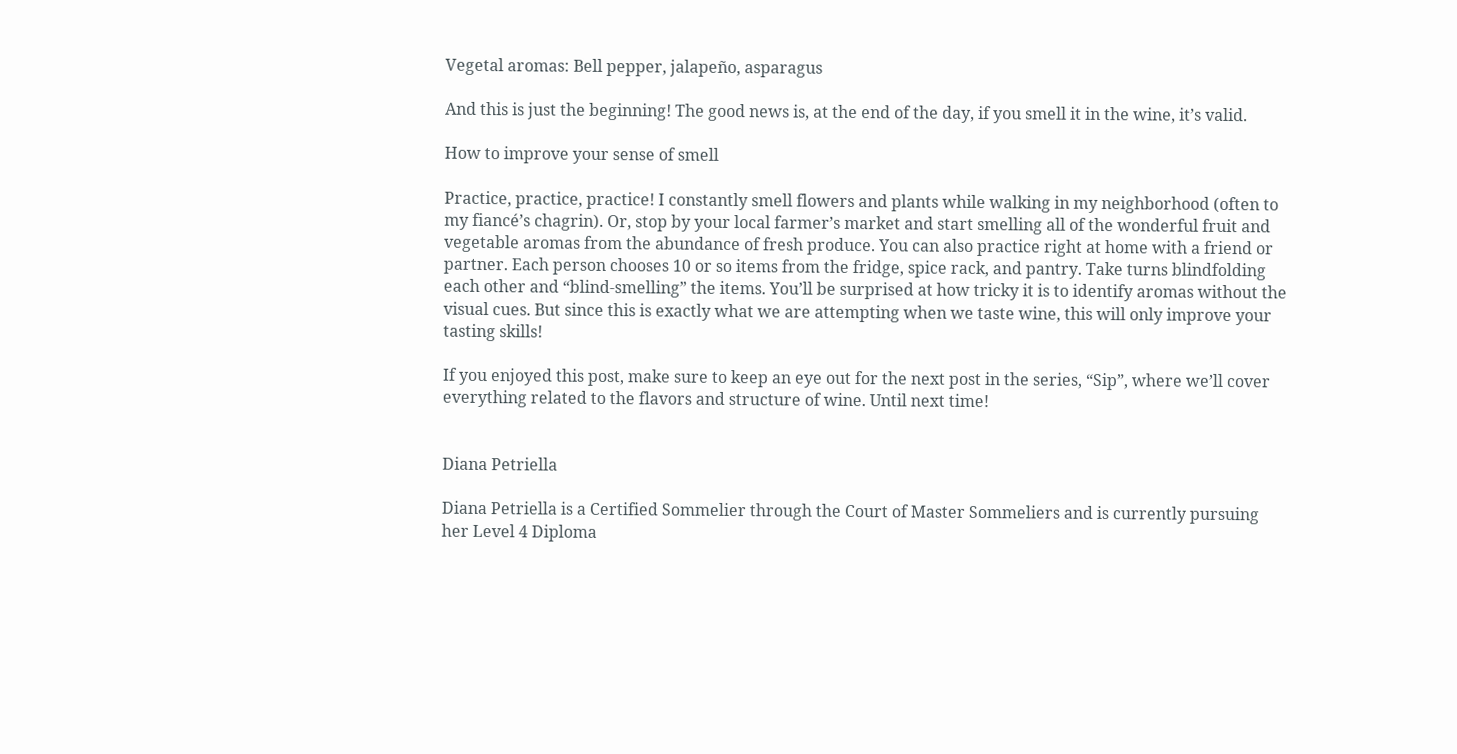Vegetal aromas: Bell pepper, jalapeño, asparagus

And this is just the beginning! The good news is, at the end of the day, if you smell it in the wine, it’s valid.

How to improve your sense of smell

Practice, practice, practice! I constantly smell flowers and plants while walking in my neighborhood (often to my fiancé’s chagrin). Or, stop by your local farmer’s market and start smelling all of the wonderful fruit and vegetable aromas from the abundance of fresh produce. You can also practice right at home with a friend or partner. Each person chooses 10 or so items from the fridge, spice rack, and pantry. Take turns blindfolding each other and “blind-smelling” the items. You’ll be surprised at how tricky it is to identify aromas without the visual cues. But since this is exactly what we are attempting when we taste wine, this will only improve your tasting skills!

If you enjoyed this post, make sure to keep an eye out for the next post in the series, “Sip”, where we’ll cover everything related to the flavors and structure of wine. Until next time!


Diana Petriella

Diana Petriella is a Certified Sommelier through the Court of Master Sommeliers and is currently pursuing her Level 4 Diploma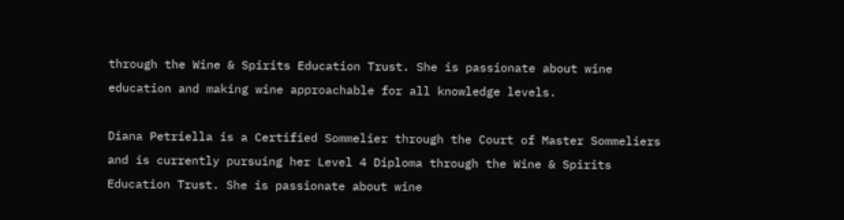through the Wine & Spirits Education Trust. She is passionate about wine education and making wine approachable for all knowledge levels.

Diana Petriella is a Certified Sommelier through the Court of Master Sommeliers and is currently pursuing her Level 4 Diploma through the Wine & Spirits Education Trust. She is passionate about wine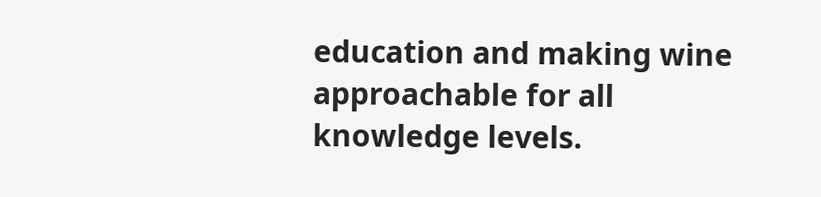education and making wine approachable for all knowledge levels.